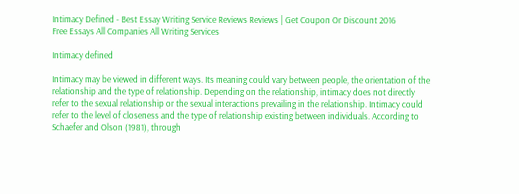Intimacy Defined - Best Essay Writing Service Reviews Reviews | Get Coupon Or Discount 2016
Free Essays All Companies All Writing Services

Intimacy defined

Intimacy may be viewed in different ways. Its meaning could vary between people, the orientation of the relationship and the type of relationship. Depending on the relationship, intimacy does not directly refer to the sexual relationship or the sexual interactions prevailing in the relationship. Intimacy could refer to the level of closeness and the type of relationship existing between individuals. According to Schaefer and Olson (1981), through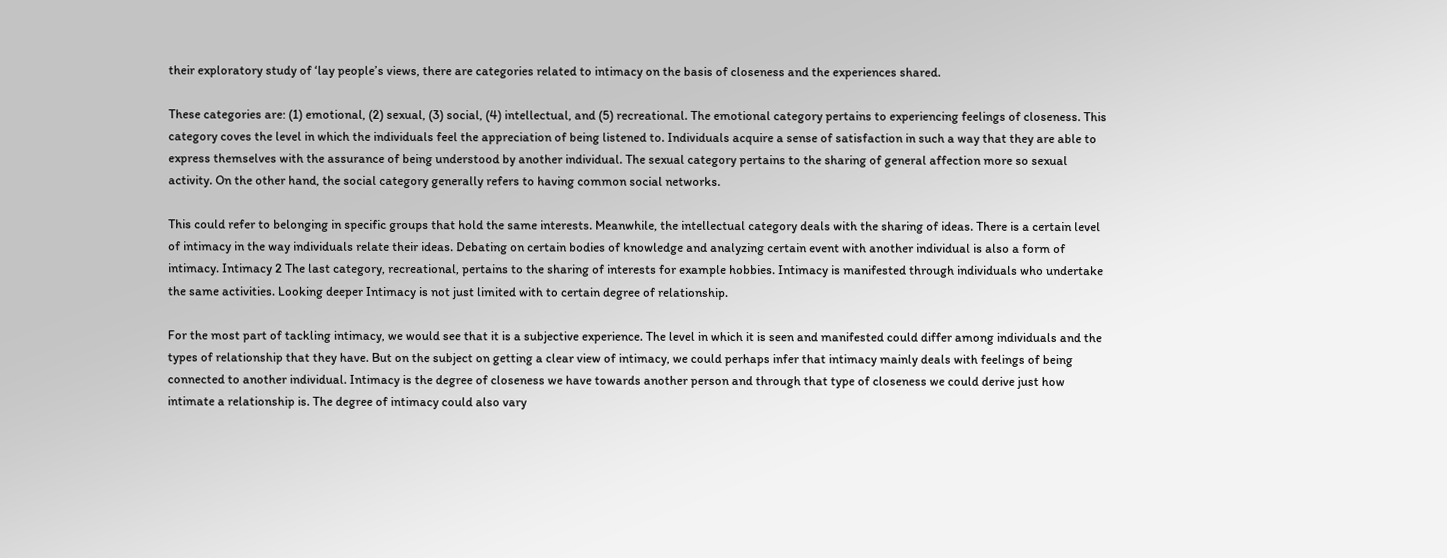their exploratory study of ‘lay people’s views, there are categories related to intimacy on the basis of closeness and the experiences shared.

These categories are: (1) emotional, (2) sexual, (3) social, (4) intellectual, and (5) recreational. The emotional category pertains to experiencing feelings of closeness. This category coves the level in which the individuals feel the appreciation of being listened to. Individuals acquire a sense of satisfaction in such a way that they are able to express themselves with the assurance of being understood by another individual. The sexual category pertains to the sharing of general affection more so sexual activity. On the other hand, the social category generally refers to having common social networks.

This could refer to belonging in specific groups that hold the same interests. Meanwhile, the intellectual category deals with the sharing of ideas. There is a certain level of intimacy in the way individuals relate their ideas. Debating on certain bodies of knowledge and analyzing certain event with another individual is also a form of intimacy. Intimacy 2 The last category, recreational, pertains to the sharing of interests for example hobbies. Intimacy is manifested through individuals who undertake the same activities. Looking deeper Intimacy is not just limited with to certain degree of relationship.

For the most part of tackling intimacy, we would see that it is a subjective experience. The level in which it is seen and manifested could differ among individuals and the types of relationship that they have. But on the subject on getting a clear view of intimacy, we could perhaps infer that intimacy mainly deals with feelings of being connected to another individual. Intimacy is the degree of closeness we have towards another person and through that type of closeness we could derive just how intimate a relationship is. The degree of intimacy could also vary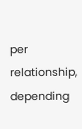per relationship, depending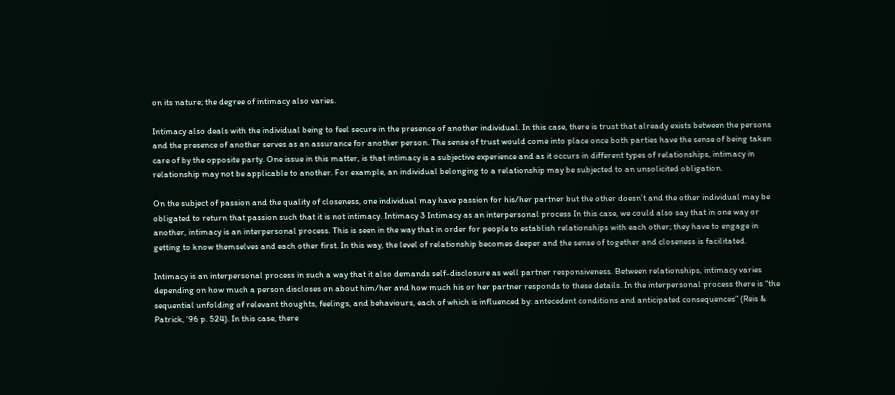on its nature; the degree of intimacy also varies.

Intimacy also deals with the individual being to feel secure in the presence of another individual. In this case, there is trust that already exists between the persons and the presence of another serves as an assurance for another person. The sense of trust would come into place once both parties have the sense of being taken care of by the opposite party. One issue in this matter, is that intimacy is a subjective experience and as it occurs in different types of relationships, intimacy in relationship may not be applicable to another. For example, an individual belonging to a relationship may be subjected to an unsolicited obligation.

On the subject of passion and the quality of closeness, one individual may have passion for his/her partner but the other doesn’t and the other individual may be obligated to return that passion such that it is not intimacy. Intimacy 3 Intimacy as an interpersonal process In this case, we could also say that in one way or another, intimacy is an interpersonal process. This is seen in the way that in order for people to establish relationships with each other; they have to engage in getting to know themselves and each other first. In this way, the level of relationship becomes deeper and the sense of together and closeness is facilitated.

Intimacy is an interpersonal process in such a way that it also demands self-disclosure as well partner responsiveness. Between relationships, intimacy varies depending on how much a person discloses on about him/her and how much his or her partner responds to these details. In the interpersonal process there is “the sequential unfolding of relevant thoughts, feelings, and behaviours, each of which is influenced by: antecedent conditions and anticipated consequences” (Reis & Patrick, ’96 p. 524). In this case, there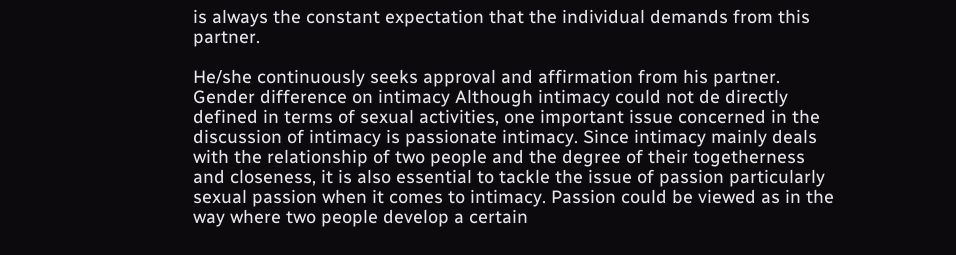is always the constant expectation that the individual demands from this partner.

He/she continuously seeks approval and affirmation from his partner. Gender difference on intimacy Although intimacy could not de directly defined in terms of sexual activities, one important issue concerned in the discussion of intimacy is passionate intimacy. Since intimacy mainly deals with the relationship of two people and the degree of their togetherness and closeness, it is also essential to tackle the issue of passion particularly sexual passion when it comes to intimacy. Passion could be viewed as in the way where two people develop a certain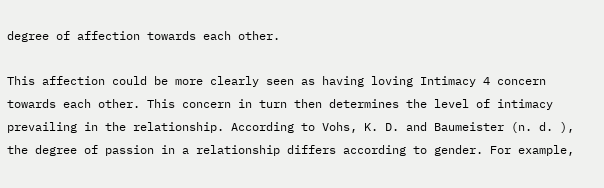degree of affection towards each other.

This affection could be more clearly seen as having loving Intimacy 4 concern towards each other. This concern in turn then determines the level of intimacy prevailing in the relationship. According to Vohs, K. D. and Baumeister (n. d. ), the degree of passion in a relationship differs according to gender. For example,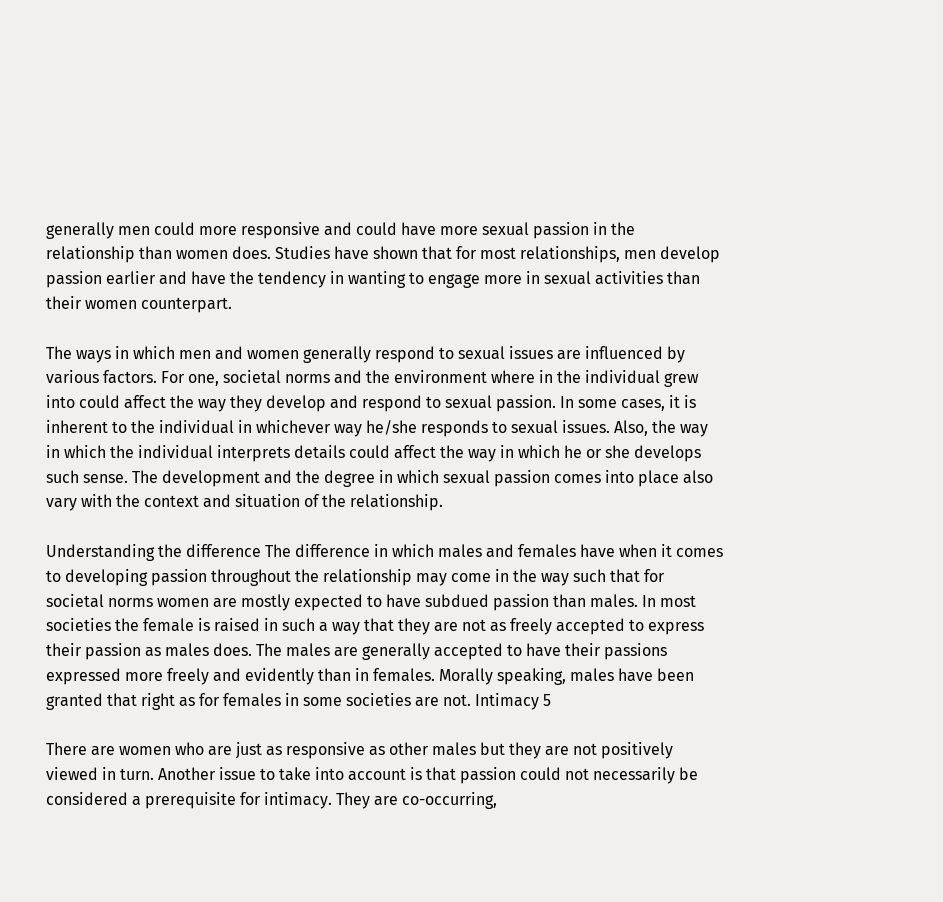generally men could more responsive and could have more sexual passion in the relationship than women does. Studies have shown that for most relationships, men develop passion earlier and have the tendency in wanting to engage more in sexual activities than their women counterpart.

The ways in which men and women generally respond to sexual issues are influenced by various factors. For one, societal norms and the environment where in the individual grew into could affect the way they develop and respond to sexual passion. In some cases, it is inherent to the individual in whichever way he/she responds to sexual issues. Also, the way in which the individual interprets details could affect the way in which he or she develops such sense. The development and the degree in which sexual passion comes into place also vary with the context and situation of the relationship.

Understanding the difference The difference in which males and females have when it comes to developing passion throughout the relationship may come in the way such that for societal norms women are mostly expected to have subdued passion than males. In most societies the female is raised in such a way that they are not as freely accepted to express their passion as males does. The males are generally accepted to have their passions expressed more freely and evidently than in females. Morally speaking, males have been granted that right as for females in some societies are not. Intimacy 5

There are women who are just as responsive as other males but they are not positively viewed in turn. Another issue to take into account is that passion could not necessarily be considered a prerequisite for intimacy. They are co-occurring,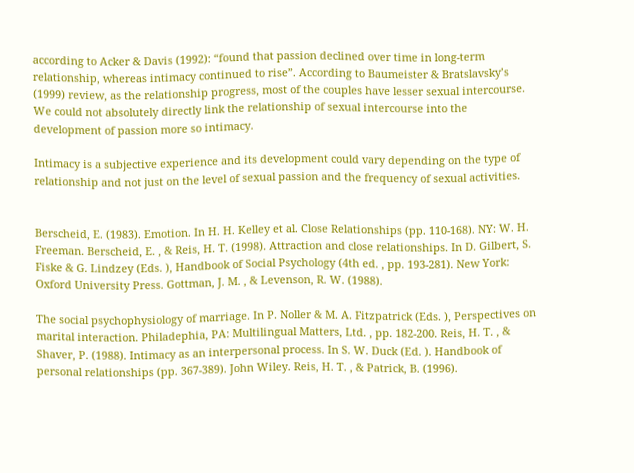according to Acker & Davis (1992): “found that passion declined over time in long-term relationship, whereas intimacy continued to rise”. According to Baumeister & Bratslavsky’s (1999) review, as the relationship progress, most of the couples have lesser sexual intercourse. We could not absolutely directly link the relationship of sexual intercourse into the development of passion more so intimacy.

Intimacy is a subjective experience and its development could vary depending on the type of relationship and not just on the level of sexual passion and the frequency of sexual activities.


Berscheid, E. (1983). Emotion. In H. H. Kelley et al. Close Relationships (pp. 110-168). NY: W. H. Freeman. Berscheid, E. , & Reis, H. T. (1998). Attraction and close relationships. In D. Gilbert, S. Fiske & G. Lindzey (Eds. ), Handbook of Social Psychology (4th ed. , pp. 193-281). New York: Oxford University Press. Gottman, J. M. , & Levenson, R. W. (1988).

The social psychophysiology of marriage. In P. Noller & M. A. Fitzpatrick (Eds. ), Perspectives on marital interaction. Philadephia, PA: Multilingual Matters, Ltd. , pp. 182-200. Reis, H. T. , & Shaver, P. (1988). Intimacy as an interpersonal process. In S. W. Duck (Ed. ). Handbook of personal relationships (pp. 367-389). John Wiley. Reis, H. T. , & Patrick, B. (1996).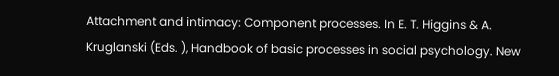Attachment and intimacy: Component processes. In E. T. Higgins & A. Kruglanski (Eds. ), Handbook of basic processes in social psychology. New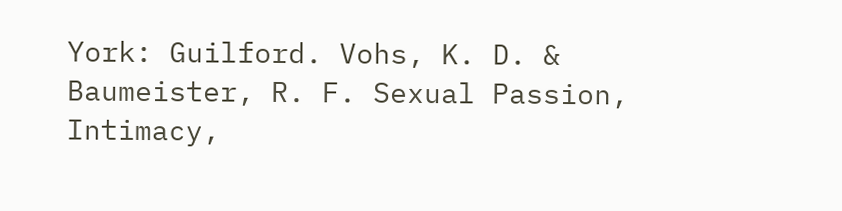York: Guilford. Vohs, K. D. & Baumeister, R. F. Sexual Passion, Intimacy,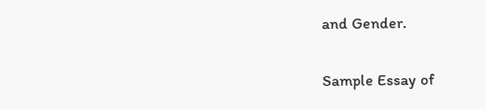and Gender.

Sample Essay of